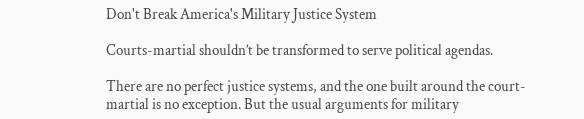Don't Break America's Military Justice System

Courts-martial shouldn’t be transformed to serve political agendas.

There are no perfect justice systems, and the one built around the court-martial is no exception. But the usual arguments for military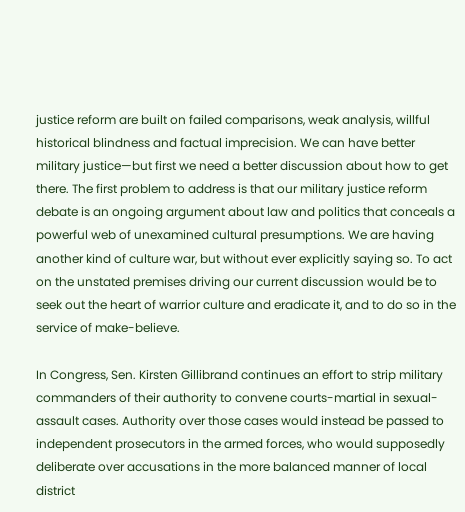justice reform are built on failed comparisons, weak analysis, willful historical blindness and factual imprecision. We can have better military justice—but first we need a better discussion about how to get there. The first problem to address is that our military justice reform debate is an ongoing argument about law and politics that conceals a powerful web of unexamined cultural presumptions. We are having another kind of culture war, but without ever explicitly saying so. To act on the unstated premises driving our current discussion would be to seek out the heart of warrior culture and eradicate it, and to do so in the service of make-believe.

In Congress, Sen. Kirsten Gillibrand continues an effort to strip military commanders of their authority to convene courts-martial in sexual-assault cases. Authority over those cases would instead be passed to independent prosecutors in the armed forces, who would supposedly deliberate over accusations in the more balanced manner of local district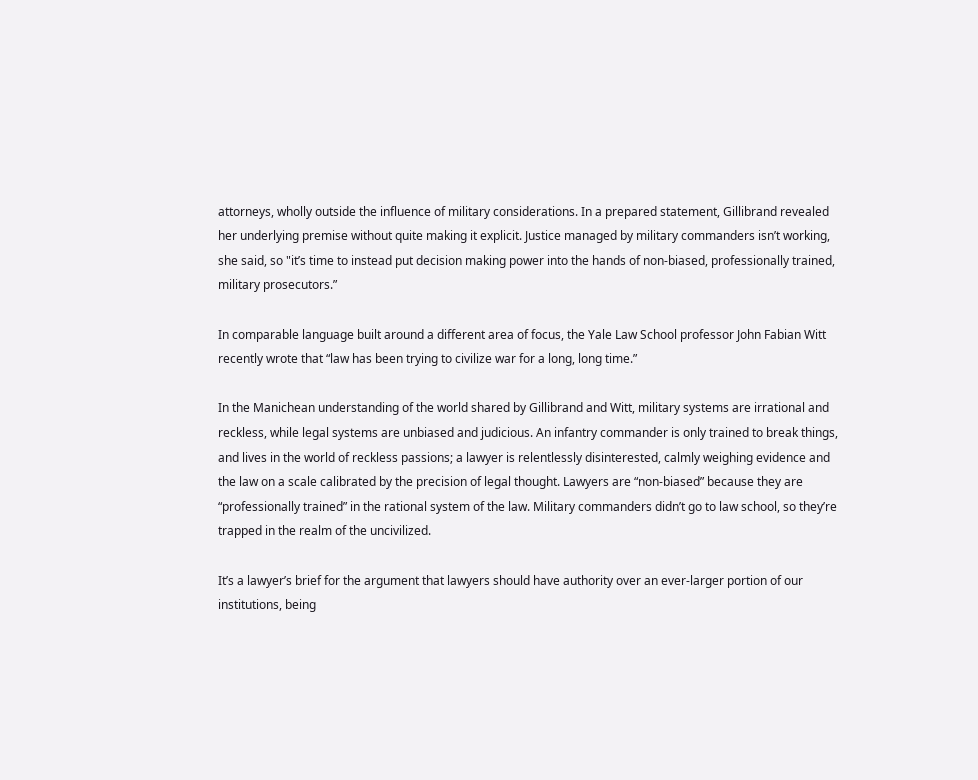attorneys, wholly outside the influence of military considerations. In a prepared statement, Gillibrand revealed her underlying premise without quite making it explicit. Justice managed by military commanders isn’t working, she said, so "it’s time to instead put decision making power into the hands of non-biased, professionally trained, military prosecutors.”

In comparable language built around a different area of focus, the Yale Law School professor John Fabian Witt recently wrote that “law has been trying to civilize war for a long, long time.”

In the Manichean understanding of the world shared by Gillibrand and Witt, military systems are irrational and reckless, while legal systems are unbiased and judicious. An infantry commander is only trained to break things, and lives in the world of reckless passions; a lawyer is relentlessly disinterested, calmly weighing evidence and the law on a scale calibrated by the precision of legal thought. Lawyers are “non-biased” because they are “professionally trained” in the rational system of the law. Military commanders didn’t go to law school, so they’re trapped in the realm of the uncivilized.

It’s a lawyer’s brief for the argument that lawyers should have authority over an ever-larger portion of our institutions, being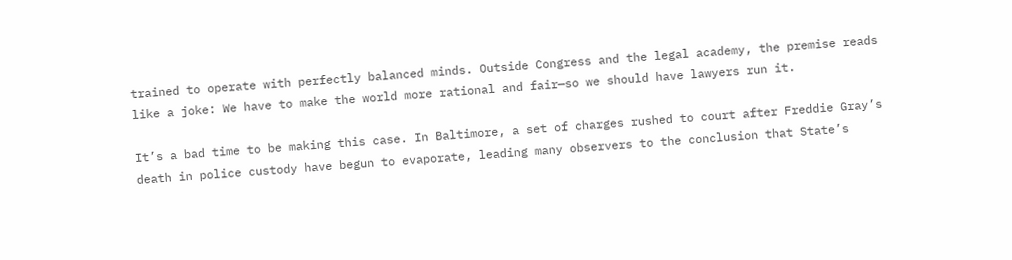trained to operate with perfectly balanced minds. Outside Congress and the legal academy, the premise reads like a joke: We have to make the world more rational and fair—so we should have lawyers run it.

It’s a bad time to be making this case. In Baltimore, a set of charges rushed to court after Freddie Gray’s death in police custody have begun to evaporate, leading many observers to the conclusion that State’s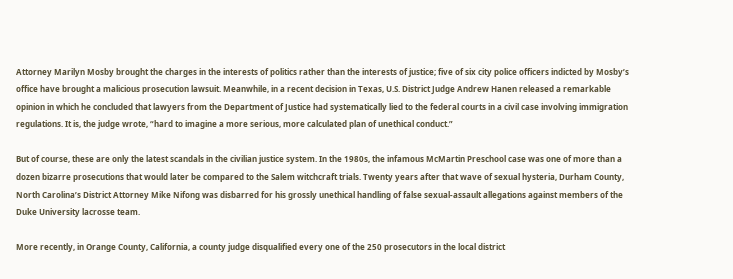Attorney Marilyn Mosby brought the charges in the interests of politics rather than the interests of justice; five of six city police officers indicted by Mosby’s office have brought a malicious prosecution lawsuit. Meanwhile, in a recent decision in Texas, U.S. District Judge Andrew Hanen released a remarkable opinion in which he concluded that lawyers from the Department of Justice had systematically lied to the federal courts in a civil case involving immigration regulations. It is, the judge wrote, “hard to imagine a more serious, more calculated plan of unethical conduct.”

But of course, these are only the latest scandals in the civilian justice system. In the 1980s, the infamous McMartin Preschool case was one of more than a dozen bizarre prosecutions that would later be compared to the Salem witchcraft trials. Twenty years after that wave of sexual hysteria, Durham County, North Carolina’s District Attorney Mike Nifong was disbarred for his grossly unethical handling of false sexual-assault allegations against members of the Duke University lacrosse team.

More recently, in Orange County, California, a county judge disqualified every one of the 250 prosecutors in the local district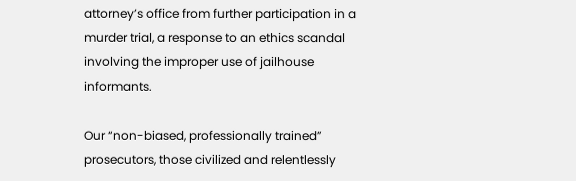attorney’s office from further participation in a murder trial, a response to an ethics scandal involving the improper use of jailhouse informants.

Our “non-biased, professionally trained” prosecutors, those civilized and relentlessly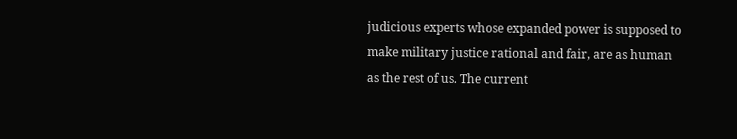judicious experts whose expanded power is supposed to make military justice rational and fair, are as human as the rest of us. The current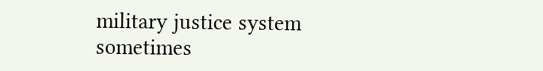military justice system sometimes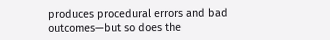produces procedural errors and bad outcomes—but so does the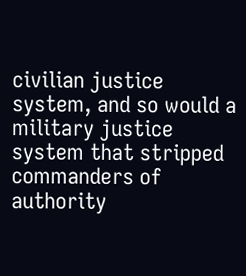civilian justice system, and so would a military justice system that stripped commanders of authority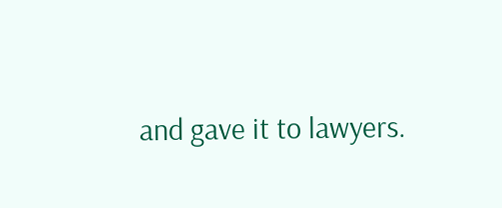and gave it to lawyers.